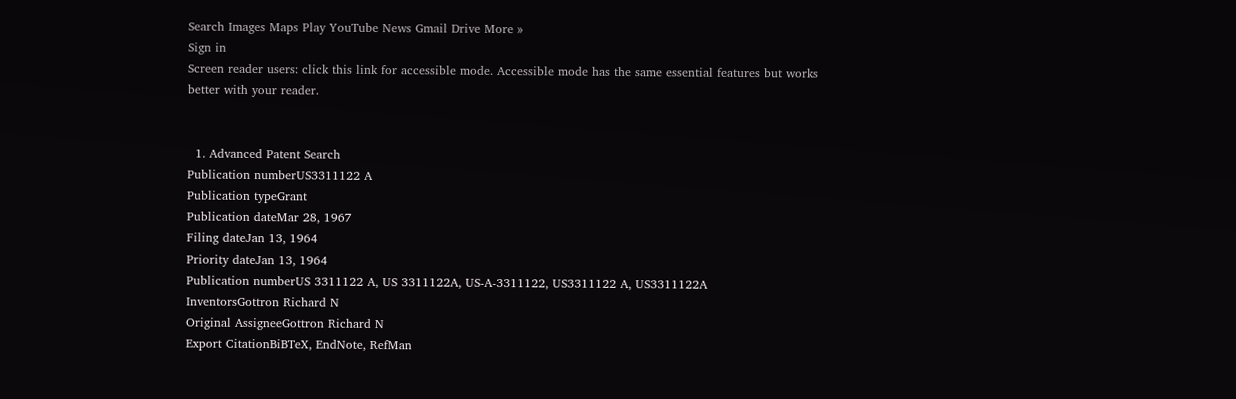Search Images Maps Play YouTube News Gmail Drive More »
Sign in
Screen reader users: click this link for accessible mode. Accessible mode has the same essential features but works better with your reader.


  1. Advanced Patent Search
Publication numberUS3311122 A
Publication typeGrant
Publication dateMar 28, 1967
Filing dateJan 13, 1964
Priority dateJan 13, 1964
Publication numberUS 3311122 A, US 3311122A, US-A-3311122, US3311122 A, US3311122A
InventorsGottron Richard N
Original AssigneeGottron Richard N
Export CitationBiBTeX, EndNote, RefMan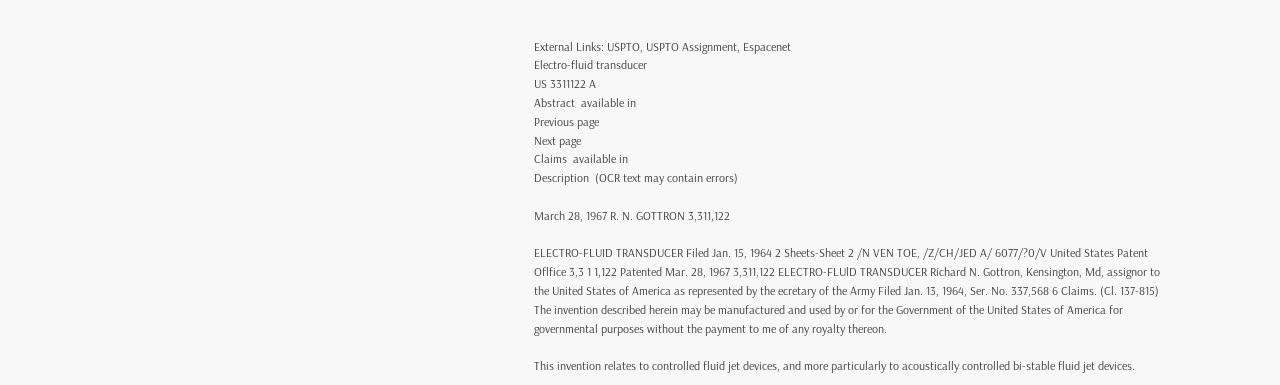External Links: USPTO, USPTO Assignment, Espacenet
Electro-fluid transducer
US 3311122 A
Abstract  available in
Previous page
Next page
Claims  available in
Description  (OCR text may contain errors)

March 28, 1967 R. N. GOTTRON 3,311,122

ELECTRO-FLUID TRANSDUCER Filed Jan. 15, 1964 2 Sheets-Sheet 2 /N VEN TOE, /Z/CH/JED A/ 6077/?0/V United States Patent Oflfice 3,3 1 1,122 Patented Mar. 28, 1967 3,311,122 ELECTRO-FLUlD TRANSDUCER Richard N. Gottron, Kensington, Md, assignor to the United States of America as represented by the ecretary of the Army Filed Jan. 13, 1964, Ser. No. 337,568 6 Claims. (Cl. 137-815) The invention described herein may be manufactured and used by or for the Government of the United States of America for governmental purposes without the payment to me of any royalty thereon.

This invention relates to controlled fluid jet devices, and more particularly to acoustically controlled bi-stable fluid jet devices.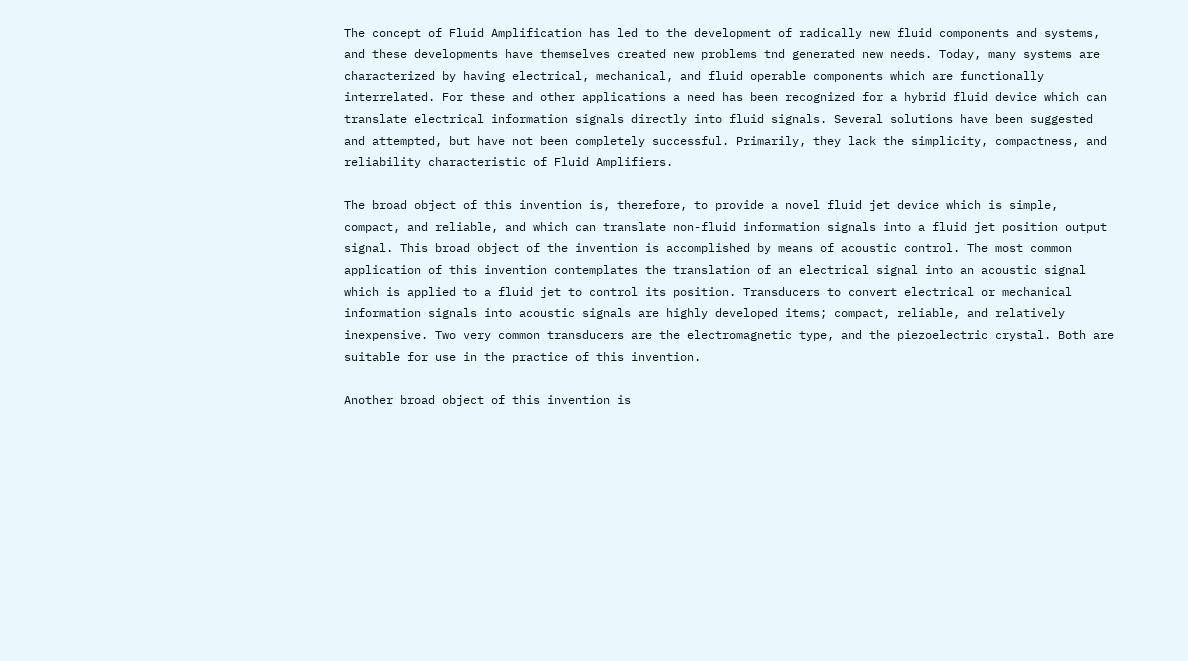The concept of Fluid Amplification has led to the development of radically new fluid components and systems, and these developments have themselves created new problems tnd generated new needs. Today, many systems are characterized by having electrical, mechanical, and fluid operable components which are functionally interrelated. For these and other applications a need has been recognized for a hybrid fluid device which can translate electrical information signals directly into fluid signals. Several solutions have been suggested and attempted, but have not been completely successful. Primarily, they lack the simplicity, compactness, and reliability characteristic of Fluid Amplifiers.

The broad object of this invention is, therefore, to provide a novel fluid jet device which is simple, compact, and reliable, and which can translate non-fluid information signals into a fluid jet position output signal. This broad object of the invention is accomplished by means of acoustic control. The most common application of this invention contemplates the translation of an electrical signal into an acoustic signal which is applied to a fluid jet to control its position. Transducers to convert electrical or mechanical information signals into acoustic signals are highly developed items; compact, reliable, and relatively inexpensive. Two very common transducers are the electromagnetic type, and the piezoelectric crystal. Both are suitable for use in the practice of this invention.

Another broad object of this invention is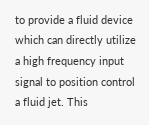to provide a fluid device which can directly utilize a high frequency input signal to position control a fluid jet. This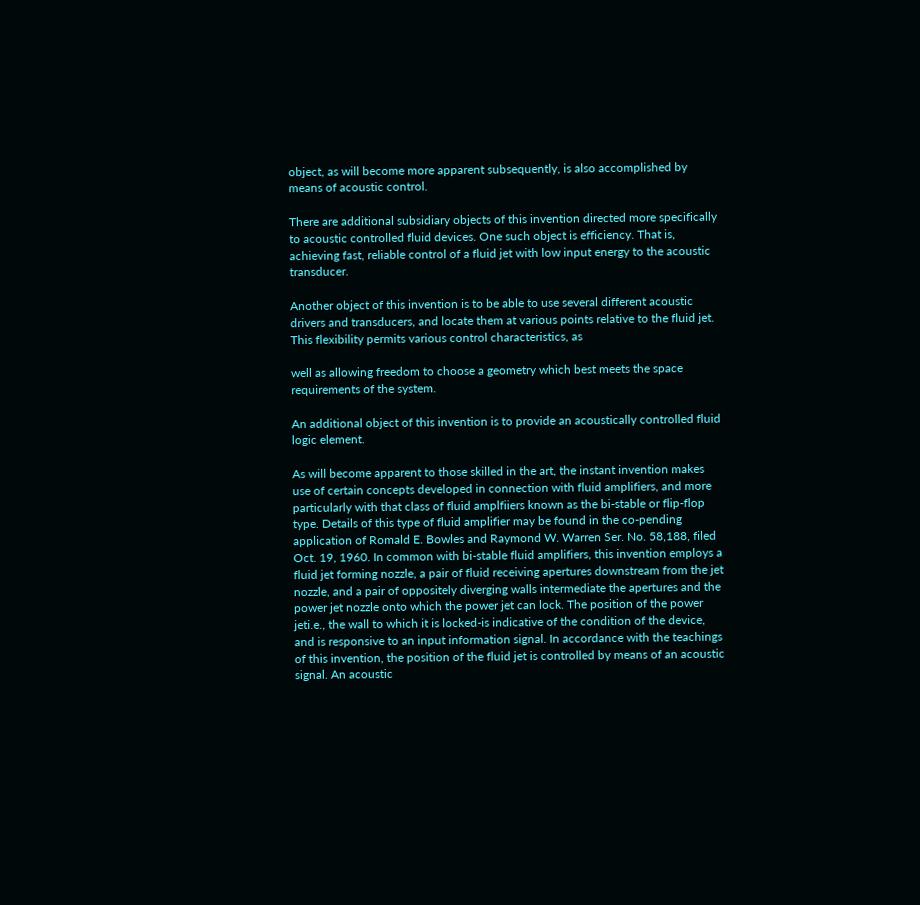object, as will become more apparent subsequently, is also accomplished by means of acoustic control.

There are additional subsidiary objects of this invention directed more specifically to acoustic controlled fluid devices. One such object is efficiency. That is, achieving fast, reliable control of a fluid jet with low input energy to the acoustic transducer.

Another object of this invention is to be able to use several different acoustic drivers and transducers, and locate them at various points relative to the fluid jet. This flexibility permits various control characteristics, as

well as allowing freedom to choose a geometry which best meets the space requirements of the system.

An additional object of this invention is to provide an acoustically controlled fluid logic element.

As will become apparent to those skilled in the art, the instant invention makes use of certain concepts developed in connection with fluid amplifiers, and more particularly with that class of fluid amplfiiers known as the bi-stable or flip-flop type. Details of this type of fluid amplifier may be found in the co-pending application of Romald E. Bowles and Raymond W. Warren Ser. No. 58,188, filed Oct. 19, 1960. In common with bi-stable fluid amplifiers, this invention employs a fluid jet forming nozzle, a pair of fluid receiving apertures downstream from the jet nozzle, and a pair of oppositely diverging walls intermediate the apertures and the power jet nozzle onto which the power jet can lock. The position of the power jeti.e., the wall to which it is locked-is indicative of the condition of the device, and is responsive to an input information signal. In accordance with the teachings of this invention, the position of the fluid jet is controlled by means of an acoustic signal. An acoustic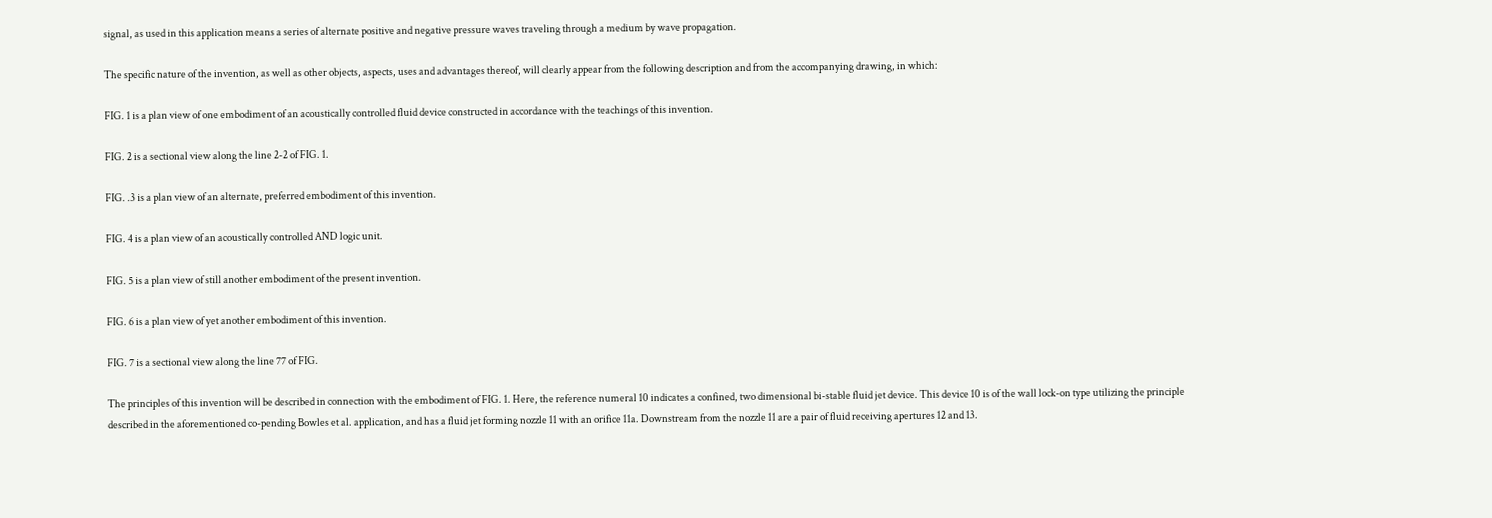signal, as used in this application means a series of alternate positive and negative pressure waves traveling through a medium by wave propagation.

The specific nature of the invention, as well as other objects, aspects, uses and advantages thereof, will clearly appear from the following description and from the accompanying drawing, in which:

FIG. 1 is a plan view of one embodiment of an acoustically controlled fluid device constructed in accordance with the teachings of this invention.

FIG. 2 is a sectional view along the line 2-2 of FIG. 1.

FIG. .3 is a plan view of an alternate, preferred embodiment of this invention.

FIG. 4 is a plan view of an acoustically controlled AND logic unit.

FIG. 5 is a plan view of still another embodiment of the present invention.

FIG. 6 is a plan view of yet another embodiment of this invention.

FIG. 7 is a sectional view along the line 77 of FIG.

The principles of this invention will be described in connection with the embodiment of FIG. 1. Here, the reference numeral 10 indicates a confined, two dimensional bi-stable fluid jet device. This device 10 is of the wall lock-on type utilizing the principle described in the aforementioned co-pending Bowles et al. application, and has a fluid jet forming nozzle 11 with an orifice 11a. Downstream from the nozzle 11 are a pair of fluid receiving apertures 12 and 13.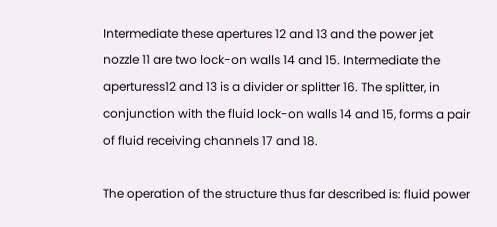Intermediate these apertures 12 and 13 and the power jet nozzle 11 are two lock-on walls 14 and 15. Intermediate the aperturess12 and 13 is a divider or splitter 16. The splitter, in conjunction with the fluid lock-on walls 14 and 15, forms a pair of fluid receiving channels 17 and 18.

The operation of the structure thus far described is: fluid power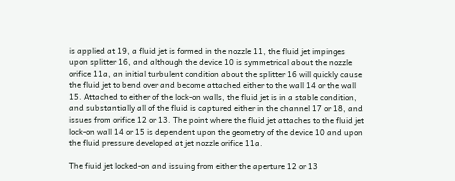is applied at 19, a fluid jet is formed in the nozzle 11, the fluid jet impinges upon splitter 16, and although the device 10 is symmetrical about the nozzle orifice 11a, an initial turbulent condition about the splitter 16 will quickly cause the fluid jet to bend over and become attached either to the wall 14 or the wall 15. Attached to either of the lock-on walls, the fluid jet is in a stable condition, and substantially all of the fluid is captured either in the channel 17 or 18, and issues from orifice 12 or 13. The point where the fluid jet attaches to the fluid jet lock-on wall 14 or 15 is dependent upon the geometry of the device 10 and upon the fluid pressure developed at jet nozzle orifice 11a.

The fiuid jet locked-on and issuing from either the aperture 12 or 13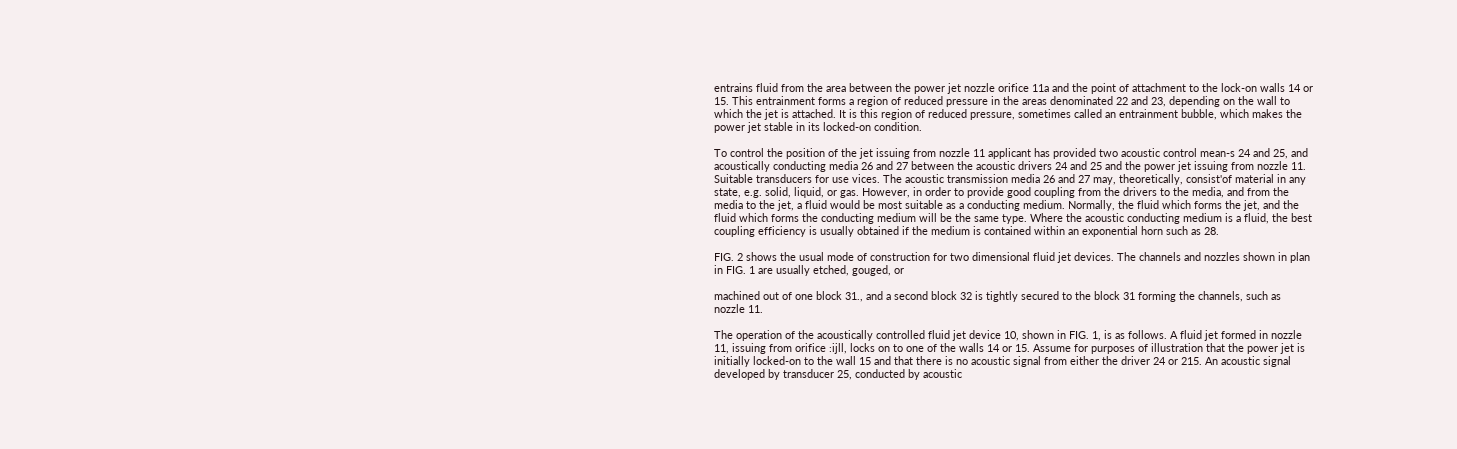entrains fluid from the area between the power jet nozzle orifice 11a and the point of attachment to the lock-on walls 14 or 15. This entrainment forms a region of reduced pressure in the areas denominated 22 and 23, depending on the wall to which the jet is attached. It is this region of reduced pressure, sometimes called an entrainment bubble, which makes the power jet stable in its locked-on condition.

To control the position of the jet issuing from nozzle 11 applicant has provided two acoustic control mean-s 24 and 25, and acoustically conducting media 26 and 27 between the acoustic drivers 24 and 25 and the power jet issuing from nozzle 11. Suitable transducers for use vices. The acoustic transmission media 26 and 27 may, theoretically, consist'of material in any state, e.g. solid, liquid, or gas. However, in order to provide good coupling from the drivers to the media, and from the media to the jet, a fluid would be most suitable as a conducting medium. Normally, the fluid which forms the jet, and the fluid which forms the conducting medium will be the same type. Where the acoustic conducting medium is a fluid, the best coupling efficiency is usually obtained if the medium is contained within an exponential horn such as 28.

FIG. 2 shows the usual mode of construction for two dimensional fluid jet devices. The channels and nozzles shown in plan in FIG. 1 are usually etched, gouged, or

machined out of one block 31., and a second block 32 is tightly secured to the block 31 forming the channels, such as nozzle 11.

The operation of the acoustically controlled fluid jet device 10, shown in FIG. 1, is as follows. A fluid jet formed in nozzle 11, issuing from orifice :ijll, locks on to one of the walls 14 or 15. Assume for purposes of illustration that the power jet is initially locked-on to the wall 15 and that there is no acoustic signal from either the driver 24 or 215. An acoustic signal developed by transducer 25, conducted by acoustic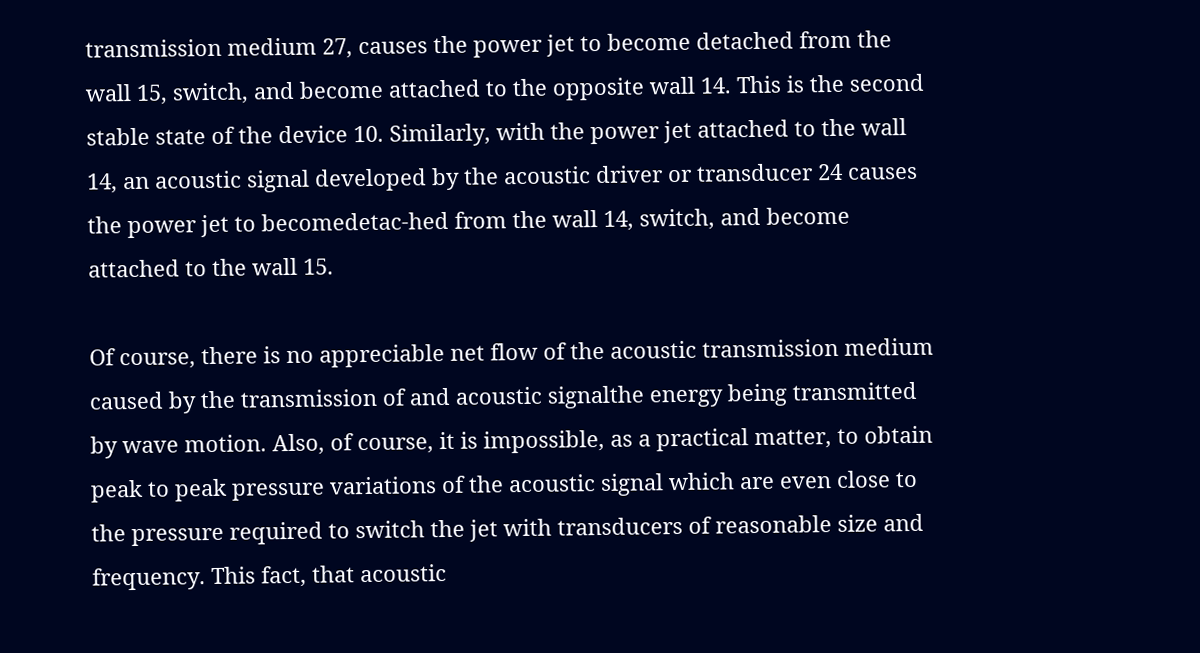transmission medium 27, causes the power jet to become detached from the wall 15, switch, and become attached to the opposite wall 14. This is the second stable state of the device 10. Similarly, with the power jet attached to the wall 14, an acoustic signal developed by the acoustic driver or transducer 24 causes the power jet to becomedetac-hed from the wall 14, switch, and become attached to the wall 15.

Of course, there is no appreciable net flow of the acoustic transmission medium caused by the transmission of and acoustic signalthe energy being transmitted by wave motion. Also, of course, it is impossible, as a practical matter, to obtain peak to peak pressure variations of the acoustic signal which are even close to the pressure required to switch the jet with transducers of reasonable size and frequency. This fact, that acoustic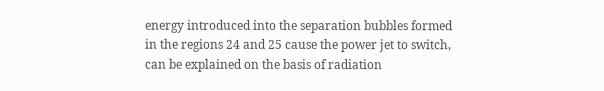energy introduced into the separation bubbles formed in the regions 24 and 25 cause the power jet to switch, can be explained on the basis of radiation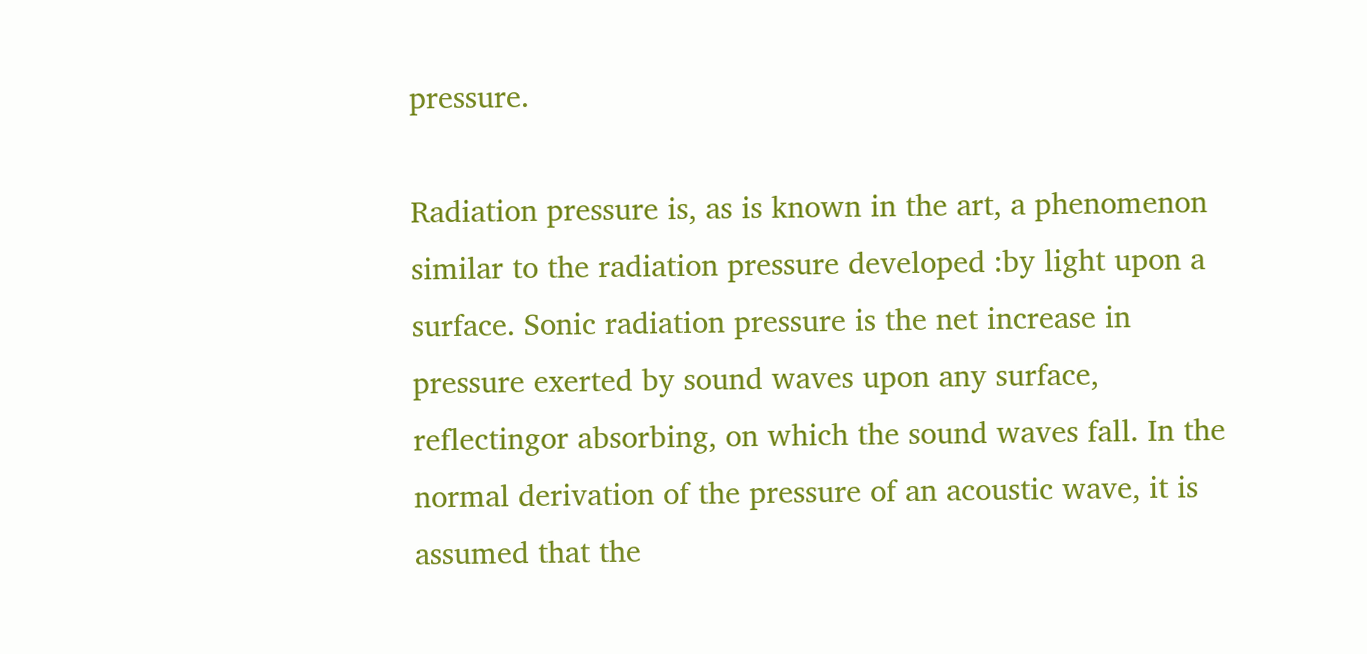pressure.

Radiation pressure is, as is known in the art, a phenomenon similar to the radiation pressure developed :by light upon a surface. Sonic radiation pressure is the net increase in pressure exerted by sound waves upon any surface, reflectingor absorbing, on which the sound waves fall. In the normal derivation of the pressure of an acoustic wave, it is assumed that the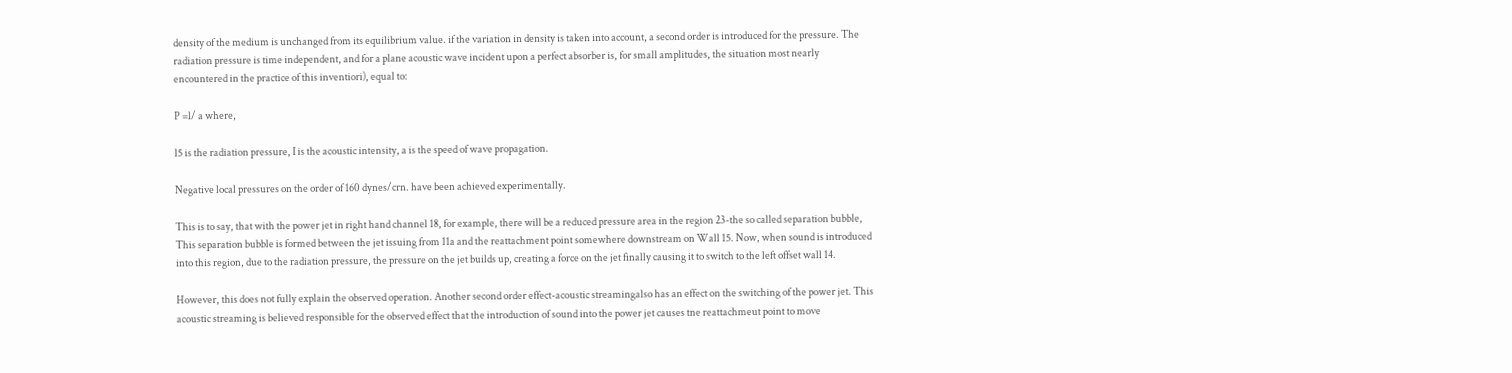density of the medium is unchanged from its equilibrium value. if the variation in density is taken into account, a second order is introduced for the pressure. The radiation pressure is time independent, and for a plane acoustic wave incident upon a perfect absorber is, for small amplitudes, the situation most nearly encountered in the practice of this inventiori), equal to:

P =l/ a where,

l5 is the radiation pressure, I is the acoustic intensity, a is the speed of wave propagation.

Negative local pressures on the order of 160 dynes/crn. have been achieved experimentally.

This is to say, that with the power jet in right hand channel 18, for example, there will be a reduced pressure area in the region 23-the so called separation bubble, This separation bubble is formed between the jet issuing from 11a and the reattachment point somewhere downstream on Wall 15. Now, when sound is introduced into this region, due to the radiation pressure, the pressure on the jet builds up, creating a force on the jet finally causing it to switch to the left offset wall 14.

However, this does not fully explain the observed operation. Another second order effect-acoustic streamingalso has an effect on the switching of the power jet. This acoustic streaming is believed responsible for the observed effect that the introduction of sound into the power jet causes tne reattachmeut point to move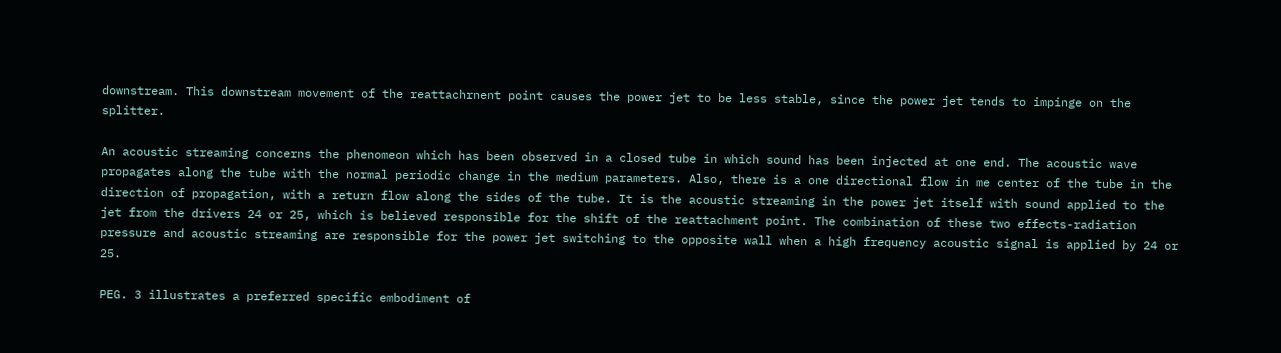downstream. This downstream movement of the reattachrnent point causes the power jet to be less stable, since the power jet tends to impinge on the splitter.

An acoustic streaming concerns the phenomeon which has been observed in a closed tube in which sound has been injected at one end. The acoustic wave propagates along the tube with the normal periodic change in the medium parameters. Also, there is a one directional flow in me center of the tube in the direction of propagation, with a return flow along the sides of the tube. It is the acoustic streaming in the power jet itself with sound applied to the jet from the drivers 24 or 25, which is believed responsible for the shift of the reattachment point. The combination of these two effects-radiation pressure and acoustic streaming are responsible for the power jet switching to the opposite wall when a high frequency acoustic signal is applied by 24 or 25.

PEG. 3 illustrates a preferred specific embodiment of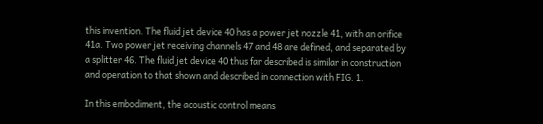this invention. The fluid jet device 40 has a power jet nozzle 41, with an orifice 41a. Two power jet receiving channels 47 and 48 are defined, and separated by a splitter 46. The fluid jet device 40 thus far described is similar in construction and operation to that shown and described in connection with FIG. 1.

In this embodiment, the acoustic control means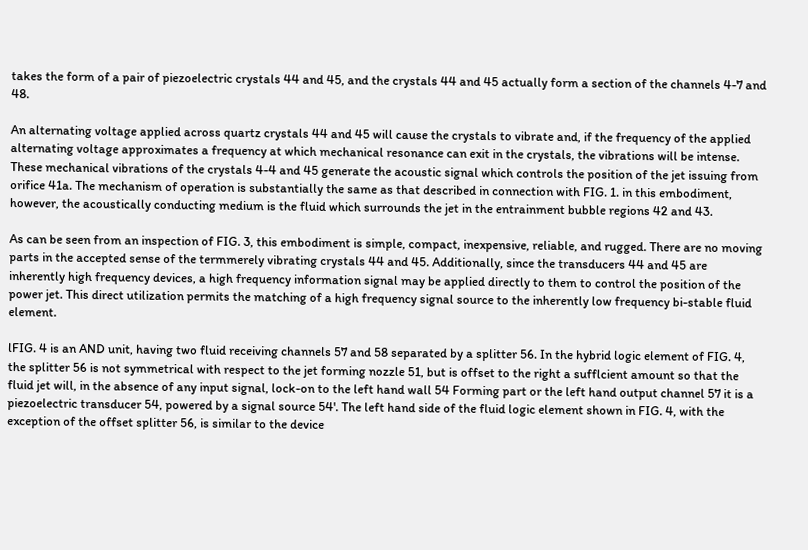takes the form of a pair of piezoelectric crystals 44 and 45, and the crystals 44 and 45 actually form a section of the channels 4-7 and 48.

An alternating voltage applied across quartz crystals 44 and 45 will cause the crystals to vibrate and, if the frequency of the applied alternating voltage approximates a frequency at which mechanical resonance can exit in the crystals, the vibrations will be intense. These mechanical vibrations of the crystals 4-4 and 45 generate the acoustic signal which controls the position of the jet issuing from orifice 41a. The mechanism of operation is substantially the same as that described in connection with FIG. 1. in this embodiment, however, the acoustically conducting medium is the fluid which surrounds the jet in the entrainment bubble regions 42 and 43.

As can be seen from an inspection of FIG. 3, this embodiment is simple, compact, inexpensive, reliable, and rugged. There are no moving parts in the accepted sense of the termmerely vibrating crystals 44 and 45. Additionally, since the transducers 44 and 45 are inherently high frequency devices, a high frequency information signal may be applied directly to them to control the position of the power jet. This direct utilization permits the matching of a high frequency signal source to the inherently low frequency bi-stable fluid element.

lFIG. 4 is an AND unit, having two fluid receiving channels 57 and 58 separated by a splitter 56. In the hybrid logic element of FIG. 4, the splitter 56 is not symmetrical with respect to the jet forming nozzle 51, but is offset to the right a sufflcient amount so that the fluid jet will, in the absence of any input signal, lock-on to the left hand wall 54 Forming part or the left hand output channel 57 it is a piezoelectric transducer 54, powered by a signal source 54'. The left hand side of the fluid logic element shown in FIG. 4, with the exception of the offset splitter 56, is similar to the device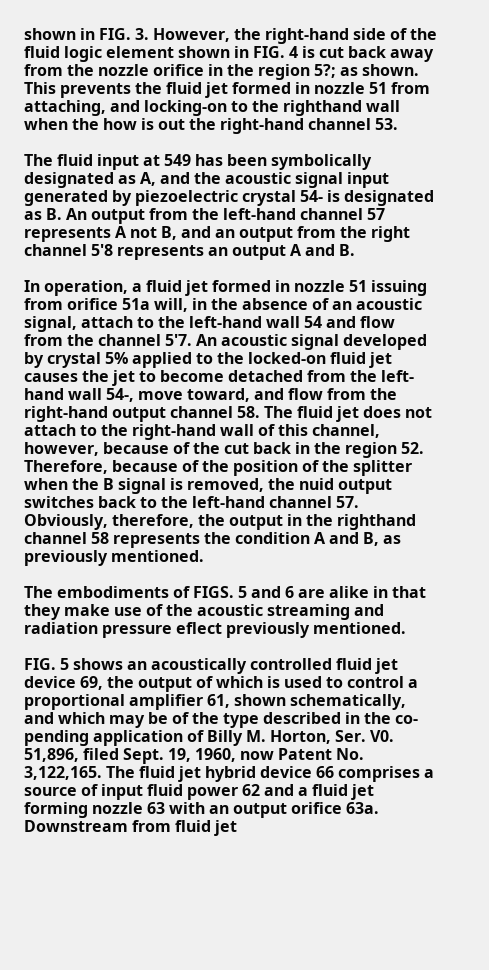shown in FIG. 3. However, the right-hand side of the fluid logic element shown in FIG. 4 is cut back away from the nozzle orifice in the region 5?; as shown. This prevents the fluid jet formed in nozzle 51 from attaching, and locking-on to the righthand wall when the how is out the right-hand channel 53.

The fluid input at 549 has been symbolically designated as A, and the acoustic signal input generated by piezoelectric crystal 54- is designated as B. An output from the left-hand channel 57 represents A not B, and an output from the right channel 5'8 represents an output A and B.

In operation, a fluid jet formed in nozzle 51 issuing from orifice 51a will, in the absence of an acoustic signal, attach to the left-hand wall 54 and flow from the channel 5'7. An acoustic signal developed by crystal 5% applied to the locked-on fluid jet causes the jet to become detached from the left-hand wall 54-, move toward, and flow from the right-hand output channel 58. The fluid jet does not attach to the right-hand wall of this channel, however, because of the cut back in the region 52. Therefore, because of the position of the splitter when the B signal is removed, the nuid output switches back to the left-hand channel 57. Obviously, therefore, the output in the righthand channel 58 represents the condition A and B, as previously mentioned.

The embodiments of FIGS. 5 and 6 are alike in that they make use of the acoustic streaming and radiation pressure eflect previously mentioned.

FIG. 5 shows an acoustically controlled fluid jet device 69, the output of which is used to control a proportional amplifier 61, shown schematically, and which may be of the type described in the co-pending application of Billy M. Horton, Ser. V0. 51,896, filed Sept. 19, 1960, now Patent No. 3,122,165. The fluid jet hybrid device 66 comprises a source of input fluid power 62 and a fluid jet forming nozzle 63 with an output orifice 63a. Downstream from fluid jet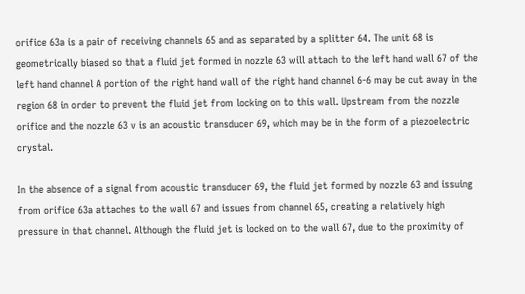orifice 63a is a pair of receiving channels 65 and as separated by a splitter 64. The unit 68 is geometrically biased so that a fluid jet formed in nozzle 63 will attach to the left hand wall 67 of the left hand channel A portion of the right hand wall of the right hand channel 6-6 may be cut away in the region 68 in order to prevent the fluid jet from locking on to this wall. Upstream from the nozzle orifice and the nozzle 63 v is an acoustic transducer 69, which may be in the form of a piezoelectric crystal.

In the absence of a signal from acoustic transducer 69, the fluid jet formed by nozzle 63 and issuing from orifice 63a attaches to the wall 67 and issues from channel 65, creating a relatively high pressure in that channel. Although the fluid jet is locked on to the wall 67, due to the proximity of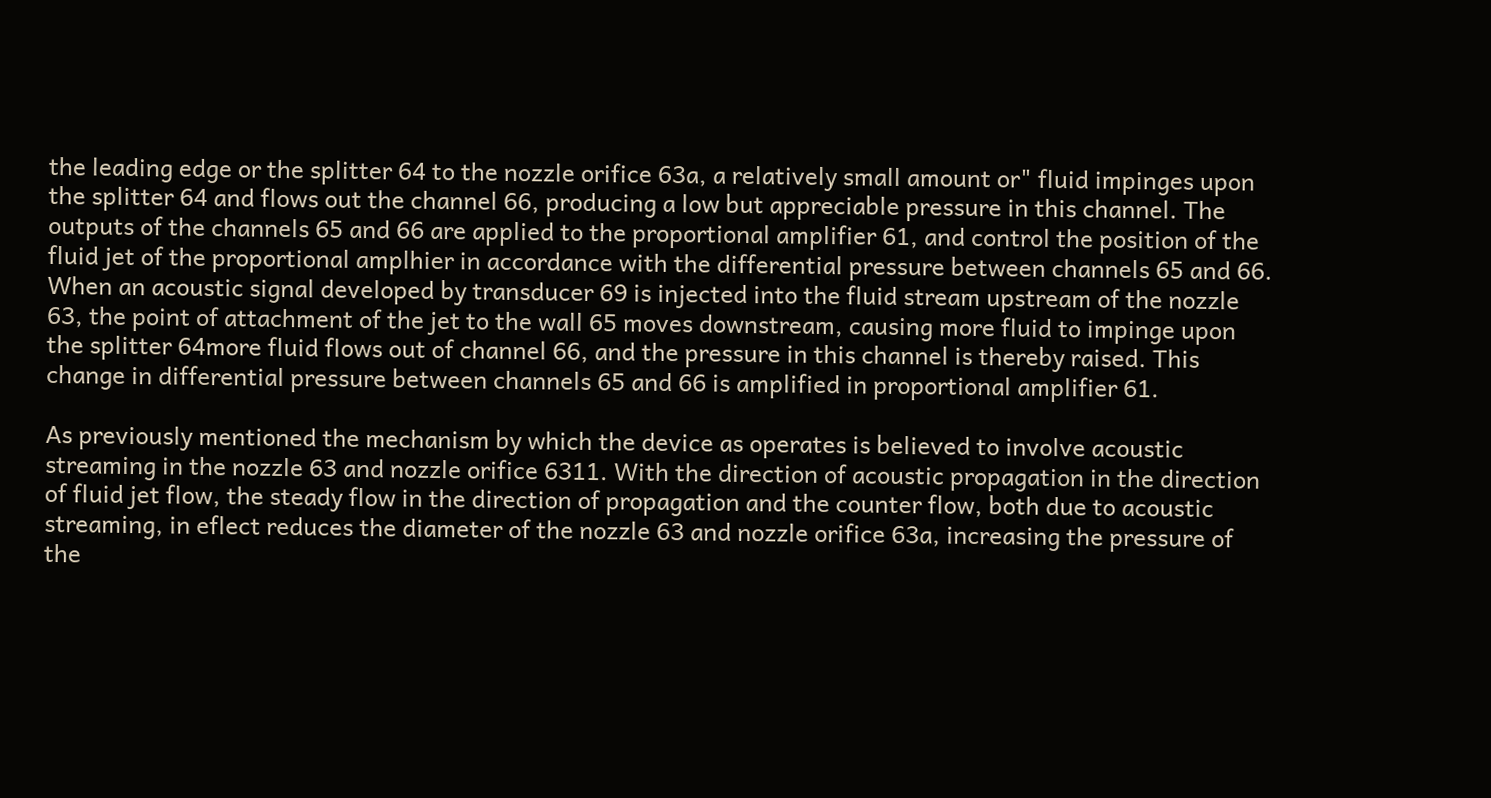the leading edge or the splitter 64 to the nozzle orifice 63a, a relatively small amount or" fluid impinges upon the splitter 64 and flows out the channel 66, producing a low but appreciable pressure in this channel. The outputs of the channels 65 and 66 are applied to the proportional amplifier 61, and control the position of the fluid jet of the proportional amplhier in accordance with the differential pressure between channels 65 and 66. When an acoustic signal developed by transducer 69 is injected into the fluid stream upstream of the nozzle 63, the point of attachment of the jet to the wall 65 moves downstream, causing more fluid to impinge upon the splitter 64more fluid flows out of channel 66, and the pressure in this channel is thereby raised. This change in differential pressure between channels 65 and 66 is amplified in proportional amplifier 61.

As previously mentioned the mechanism by which the device as operates is believed to involve acoustic streaming in the nozzle 63 and nozzle orifice 6311. With the direction of acoustic propagation in the direction of fluid jet flow, the steady flow in the direction of propagation and the counter flow, both due to acoustic streaming, in eflect reduces the diameter of the nozzle 63 and nozzle orifice 63a, increasing the pressure of the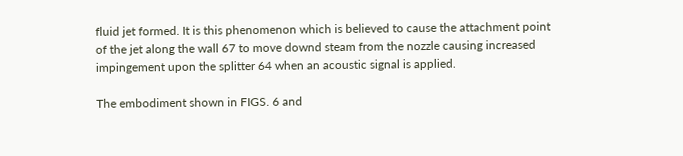fluid jet formed. It is this phenomenon which is believed to cause the attachment point of the jet along the wall 67 to move downd steam from the nozzle causing increased impingement upon the splitter 64 when an acoustic signal is applied.

The embodiment shown in FIGS. 6 and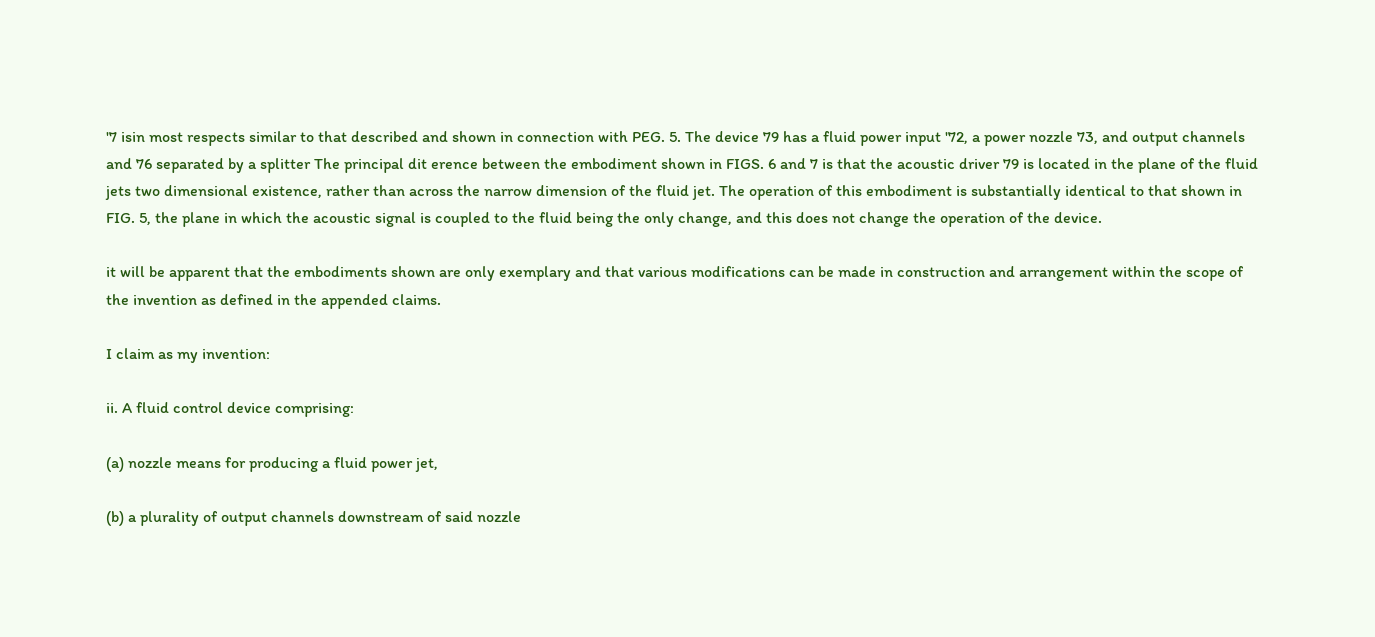'7 isin most respects similar to that described and shown in connection with PEG. 5. The device 79 has a fluid power input '72, a power nozzle 73, and output channels and 76 separated by a splitter The principal dit erence between the embodiment shown in FIGS. 6 and 7 is that the acoustic driver 79 is located in the plane of the fluid jets two dimensional existence, rather than across the narrow dimension of the fluid jet. The operation of this embodiment is substantially identical to that shown in FIG. 5, the plane in which the acoustic signal is coupled to the fluid being the only change, and this does not change the operation of the device.

it will be apparent that the embodiments shown are only exemplary and that various modifications can be made in construction and arrangement within the scope of the invention as defined in the appended claims.

I claim as my invention:

ii. A fluid control device comprising:

(a) nozzle means for producing a fluid power jet,

(b) a plurality of output channels downstream of said nozzle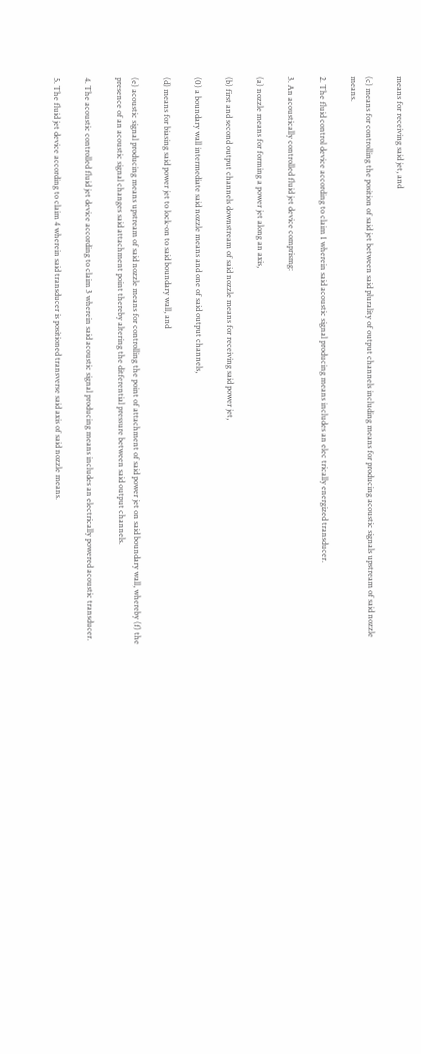means for receiving said jet, and

(c) means for controlling the position of said jet between said plurality of output channels including means for producing acoustic signals upstream of said nozzle means.

2. The fluid control device according to claim 1 wherein said acoustic signal producing means includes an elec trically energized transducer.

3. An acoustically controlled fluid jet device comprismg:

(a) nozzle means for forming a power jet along an axis,

(b) first and second output channels downstream of said nozzle means for receiving said power jet,

(0) a boundary wall intermediate said nozzle means and one of said output channels,

(d) means for biasing said power jet to lock-on to said boundary wall, and

(e) acoustic signal producing means upstream of said nozzle means for controlling the point of attachment of said power jet on said boundary wall, whereby (f) the presence of an acoustic signal changes said attachment point thereby altering the ditferential pressure between said output channels.

4. The acoustic controlled fluid jet device according to claim 3 wherein said acoustic signal producing means includes an electrically powered acoustic transducer.

5. The fluid jet device according to claim 4 wherein said transducer is positioned transverse said axis of said nozzle means.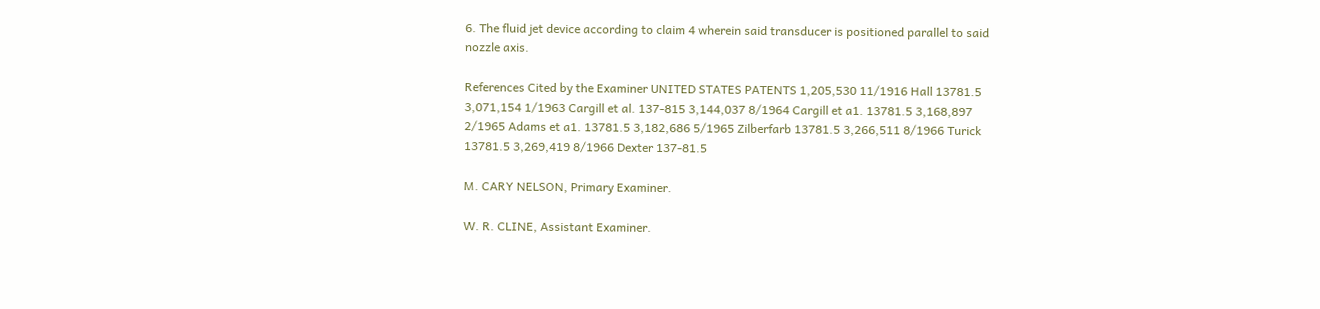6. The fluid jet device according to claim 4 wherein said transducer is positioned parallel to said nozzle axis.

References Cited by the Examiner UNITED STATES PATENTS 1,205,530 11/1916 Hall 13781.5 3,071,154 1/1963 Cargill et al. 137-815 3,144,037 8/1964 Cargill et a1. 13781.5 3,168,897 2/1965 Adams et a1. 13781.5 3,182,686 5/1965 Zilberfarb 13781.5 3,266,511 8/1966 Turick 13781.5 3,269,419 8/1966 Dexter 137-81.5

M. CARY NELSON, Primary Examiner.

W. R. CLINE, Assistant Examiner.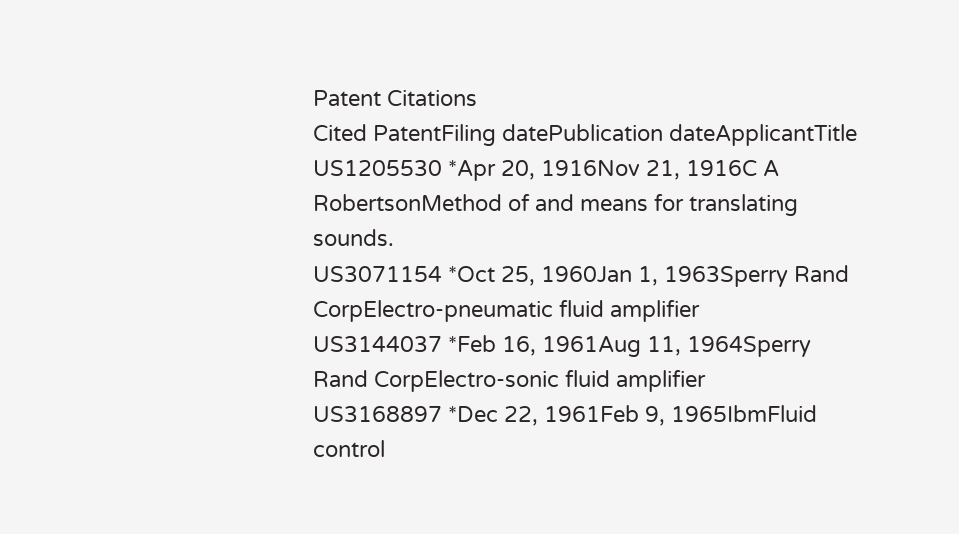Patent Citations
Cited PatentFiling datePublication dateApplicantTitle
US1205530 *Apr 20, 1916Nov 21, 1916C A RobertsonMethod of and means for translating sounds.
US3071154 *Oct 25, 1960Jan 1, 1963Sperry Rand CorpElectro-pneumatic fluid amplifier
US3144037 *Feb 16, 1961Aug 11, 1964Sperry Rand CorpElectro-sonic fluid amplifier
US3168897 *Dec 22, 1961Feb 9, 1965IbmFluid control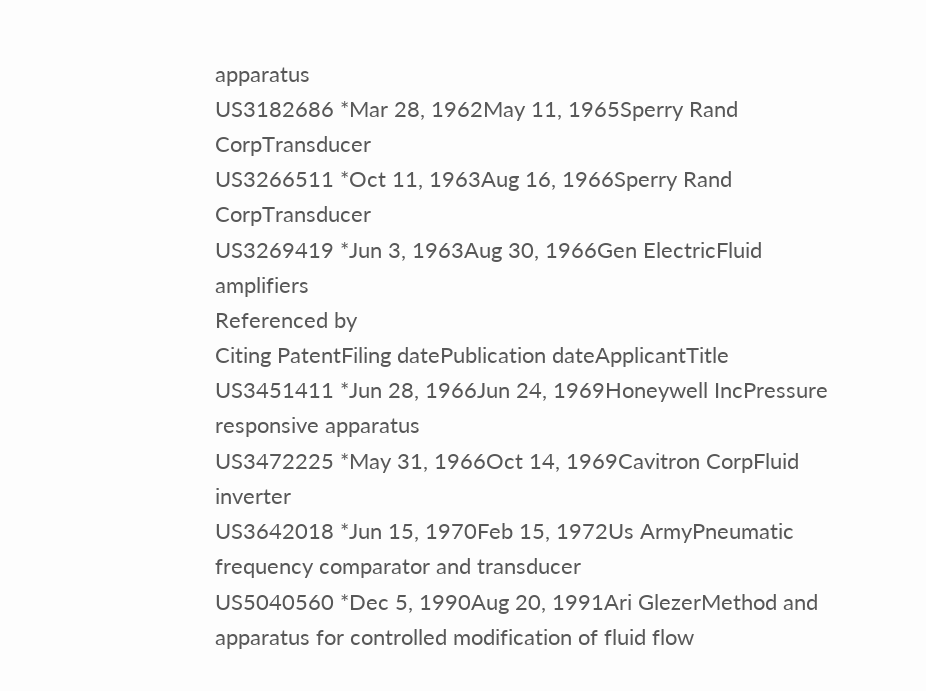apparatus
US3182686 *Mar 28, 1962May 11, 1965Sperry Rand CorpTransducer
US3266511 *Oct 11, 1963Aug 16, 1966Sperry Rand CorpTransducer
US3269419 *Jun 3, 1963Aug 30, 1966Gen ElectricFluid amplifiers
Referenced by
Citing PatentFiling datePublication dateApplicantTitle
US3451411 *Jun 28, 1966Jun 24, 1969Honeywell IncPressure responsive apparatus
US3472225 *May 31, 1966Oct 14, 1969Cavitron CorpFluid inverter
US3642018 *Jun 15, 1970Feb 15, 1972Us ArmyPneumatic frequency comparator and transducer
US5040560 *Dec 5, 1990Aug 20, 1991Ari GlezerMethod and apparatus for controlled modification of fluid flow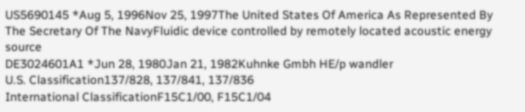US5690145 *Aug 5, 1996Nov 25, 1997The United States Of America As Represented By The Secretary Of The NavyFluidic device controlled by remotely located acoustic energy source
DE3024601A1 *Jun 28, 1980Jan 21, 1982Kuhnke Gmbh HE/p wandler
U.S. Classification137/828, 137/841, 137/836
International ClassificationF15C1/00, F15C1/04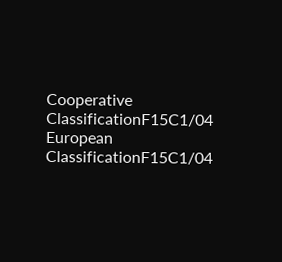Cooperative ClassificationF15C1/04
European ClassificationF15C1/04